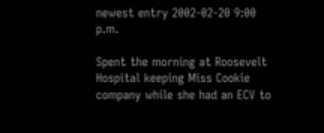newest entry 2002-02-20 9:00 p.m.

Spent the morning at Roosevelt Hospital keeping Miss Cookie company while she had an ECV to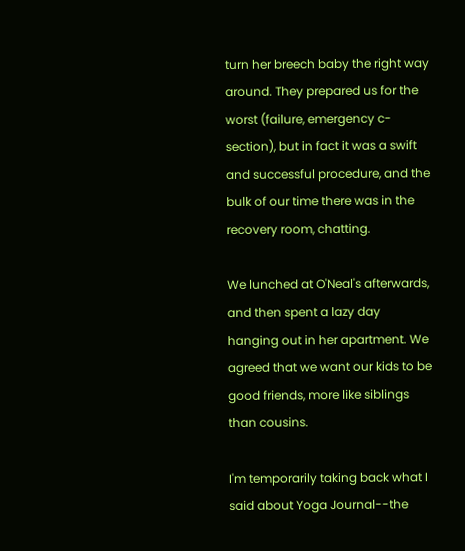turn her breech baby the right way around. They prepared us for the worst (failure, emergency c-section), but in fact it was a swift and successful procedure, and the bulk of our time there was in the recovery room, chatting.

We lunched at O'Neal's afterwards, and then spent a lazy day hanging out in her apartment. We agreed that we want our kids to be good friends, more like siblings than cousins.

I'm temporarily taking back what I said about Yoga Journal--the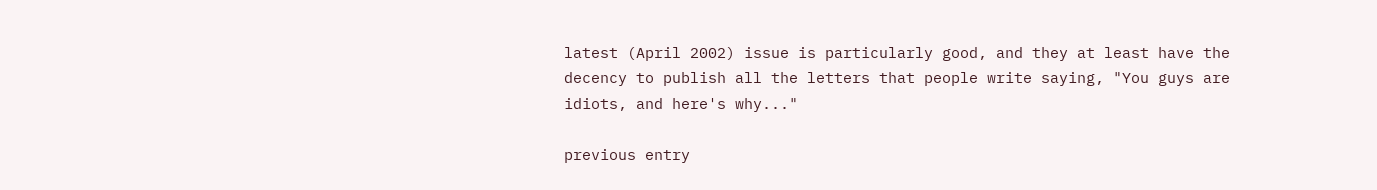latest (April 2002) issue is particularly good, and they at least have the decency to publish all the letters that people write saying, "You guys are idiots, and here's why..."

previous entry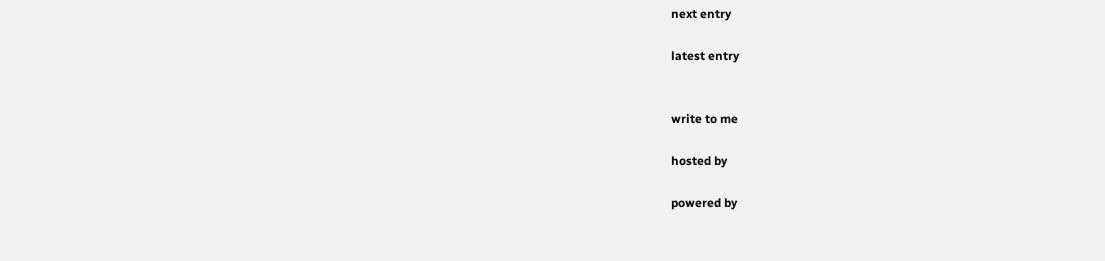next entry

latest entry


write to me

hosted by

powered by